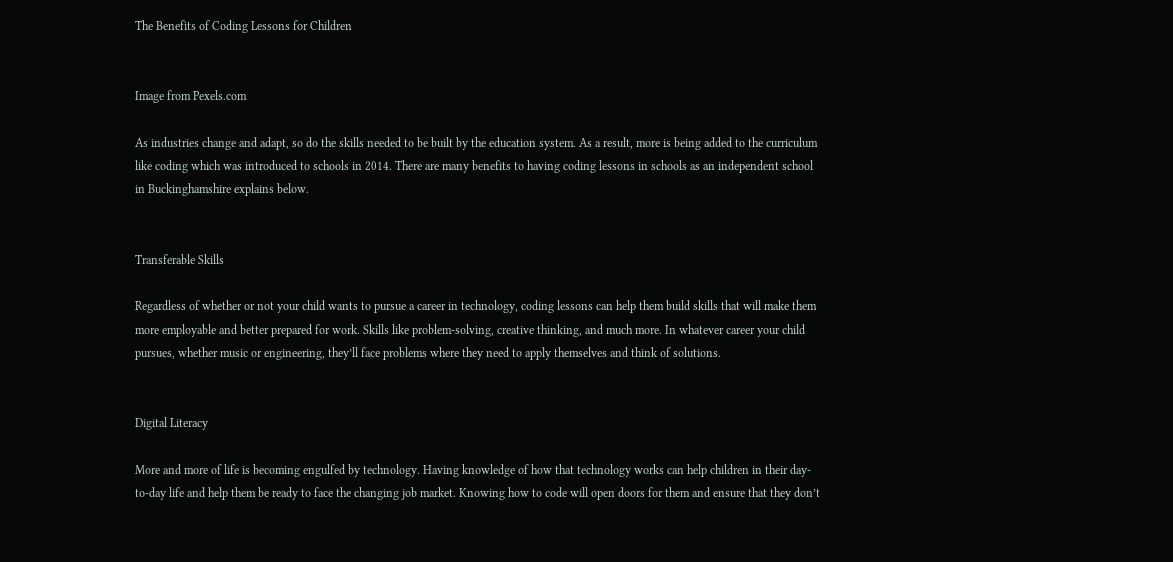The Benefits of Coding Lessons for Children


Image from Pexels.com

As industries change and adapt, so do the skills needed to be built by the education system. As a result, more is being added to the curriculum like coding which was introduced to schools in 2014. There are many benefits to having coding lessons in schools as an independent school in Buckinghamshire explains below.


Transferable Skills

Regardless of whether or not your child wants to pursue a career in technology, coding lessons can help them build skills that will make them more employable and better prepared for work. Skills like problem-solving, creative thinking, and much more. In whatever career your child pursues, whether music or engineering, they’ll face problems where they need to apply themselves and think of solutions.


Digital Literacy

More and more of life is becoming engulfed by technology. Having knowledge of how that technology works can help children in their day-to-day life and help them be ready to face the changing job market. Knowing how to code will open doors for them and ensure that they don’t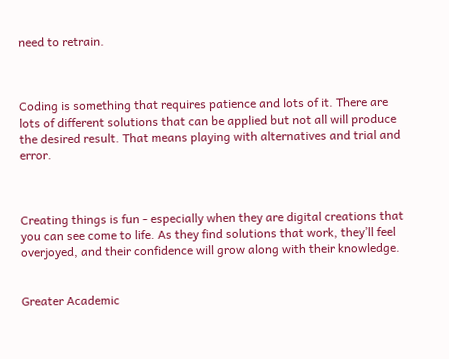need to retrain.



Coding is something that requires patience and lots of it. There are lots of different solutions that can be applied but not all will produce the desired result. That means playing with alternatives and trial and error.



Creating things is fun - especially when they are digital creations that you can see come to life. As they find solutions that work, they’ll feel overjoyed, and their confidence will grow along with their knowledge.


Greater Academic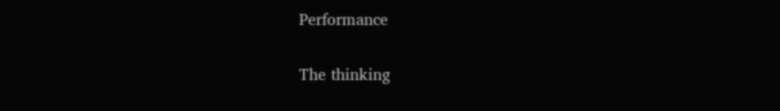Performance

The thinking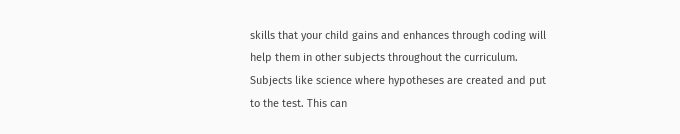skills that your child gains and enhances through coding will help them in other subjects throughout the curriculum. Subjects like science where hypotheses are created and put to the test. This can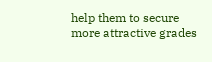help them to secure more attractive grades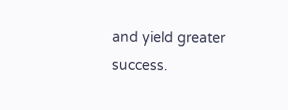and yield greater success.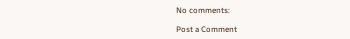No comments:

Post a Comment